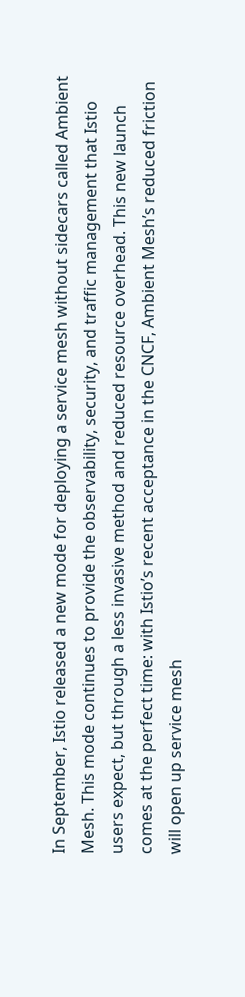In September, Istio released a new mode for deploying a service mesh without sidecars called Ambient Mesh. This mode continues to provide the observability, security, and traffic management that Istio users expect, but through a less invasive method and reduced resource overhead. This new launch comes at the perfect time: with Istio’s recent acceptance in the CNCF, Ambient Mesh’s reduced friction will open up service mesh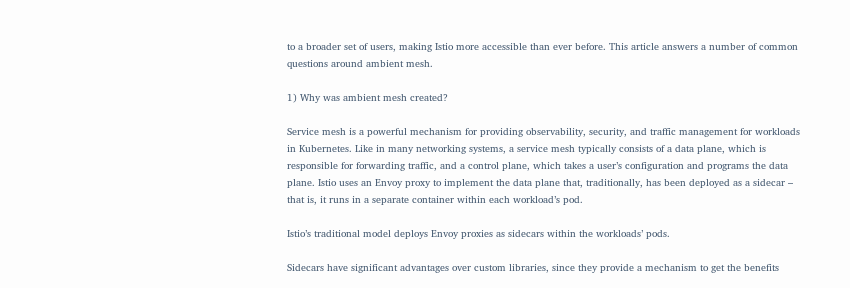to a broader set of users, making Istio more accessible than ever before. This article answers a number of common questions around ambient mesh.

1) Why was ambient mesh created?

Service mesh is a powerful mechanism for providing observability, security, and traffic management for workloads in Kubernetes. Like in many networking systems, a service mesh typically consists of a data plane, which is responsible for forwarding traffic, and a control plane, which takes a user’s configuration and programs the data plane. Istio uses an Envoy proxy to implement the data plane that, traditionally, has been deployed as a sidecar – that is, it runs in a separate container within each workload’s pod.

Istio’s traditional model deploys Envoy proxies as sidecars within the workloads’ pods.

Sidecars have significant advantages over custom libraries, since they provide a mechanism to get the benefits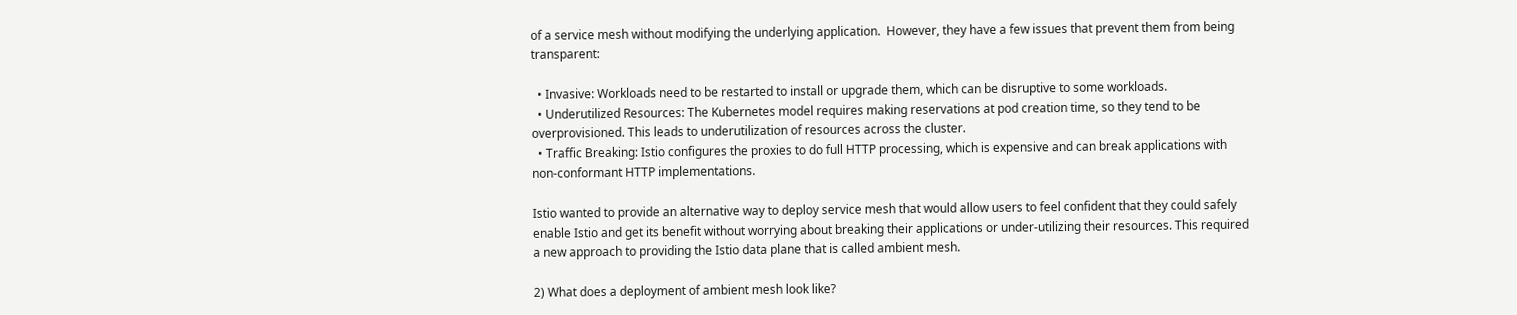of a service mesh without modifying the underlying application.  However, they have a few issues that prevent them from being transparent:

  • Invasive: Workloads need to be restarted to install or upgrade them, which can be disruptive to some workloads.
  • Underutilized Resources: The Kubernetes model requires making reservations at pod creation time, so they tend to be overprovisioned. This leads to underutilization of resources across the cluster.
  • Traffic Breaking: Istio configures the proxies to do full HTTP processing, which is expensive and can break applications with non-conformant HTTP implementations.

Istio wanted to provide an alternative way to deploy service mesh that would allow users to feel confident that they could safely enable Istio and get its benefit without worrying about breaking their applications or under-utilizing their resources. This required a new approach to providing the Istio data plane that is called ambient mesh.

2) What does a deployment of ambient mesh look like?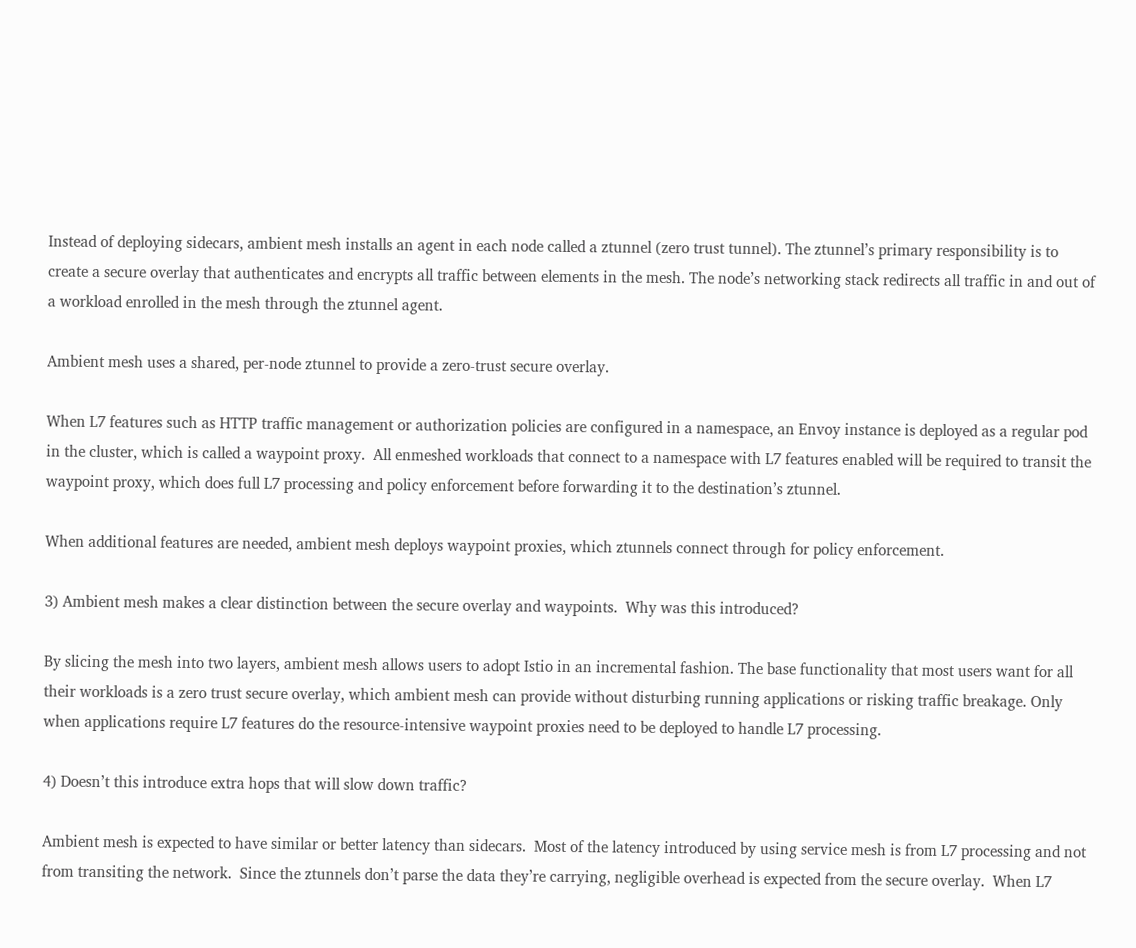Instead of deploying sidecars, ambient mesh installs an agent in each node called a ztunnel (zero trust tunnel). The ztunnel’s primary responsibility is to create a secure overlay that authenticates and encrypts all traffic between elements in the mesh. The node’s networking stack redirects all traffic in and out of a workload enrolled in the mesh through the ztunnel agent.

Ambient mesh uses a shared, per-node ztunnel to provide a zero-trust secure overlay.

When L7 features such as HTTP traffic management or authorization policies are configured in a namespace, an Envoy instance is deployed as a regular pod in the cluster, which is called a waypoint proxy.  All enmeshed workloads that connect to a namespace with L7 features enabled will be required to transit the waypoint proxy, which does full L7 processing and policy enforcement before forwarding it to the destination’s ztunnel.

When additional features are needed, ambient mesh deploys waypoint proxies, which ztunnels connect through for policy enforcement.

3) Ambient mesh makes a clear distinction between the secure overlay and waypoints.  Why was this introduced?

By slicing the mesh into two layers, ambient mesh allows users to adopt Istio in an incremental fashion. The base functionality that most users want for all their workloads is a zero trust secure overlay, which ambient mesh can provide without disturbing running applications or risking traffic breakage. Only when applications require L7 features do the resource-intensive waypoint proxies need to be deployed to handle L7 processing.

4) Doesn’t this introduce extra hops that will slow down traffic?

Ambient mesh is expected to have similar or better latency than sidecars.  Most of the latency introduced by using service mesh is from L7 processing and not from transiting the network.  Since the ztunnels don’t parse the data they’re carrying, negligible overhead is expected from the secure overlay.  When L7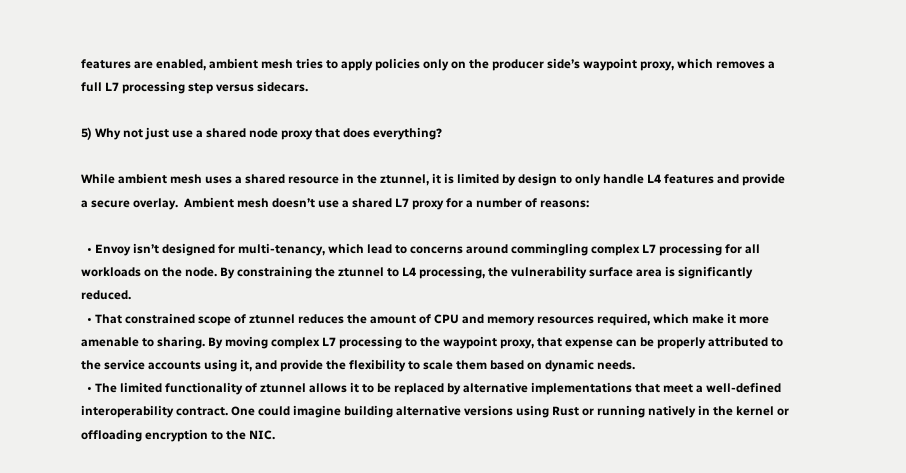features are enabled, ambient mesh tries to apply policies only on the producer side’s waypoint proxy, which removes a full L7 processing step versus sidecars.

5) Why not just use a shared node proxy that does everything?

While ambient mesh uses a shared resource in the ztunnel, it is limited by design to only handle L4 features and provide a secure overlay.  Ambient mesh doesn’t use a shared L7 proxy for a number of reasons:

  • Envoy isn’t designed for multi-tenancy, which lead to concerns around commingling complex L7 processing for all workloads on the node. By constraining the ztunnel to L4 processing, the vulnerability surface area is significantly reduced.
  • That constrained scope of ztunnel reduces the amount of CPU and memory resources required, which make it more amenable to sharing. By moving complex L7 processing to the waypoint proxy, that expense can be properly attributed to the service accounts using it, and provide the flexibility to scale them based on dynamic needs.
  • The limited functionality of ztunnel allows it to be replaced by alternative implementations that meet a well-defined interoperability contract. One could imagine building alternative versions using Rust or running natively in the kernel or offloading encryption to the NIC.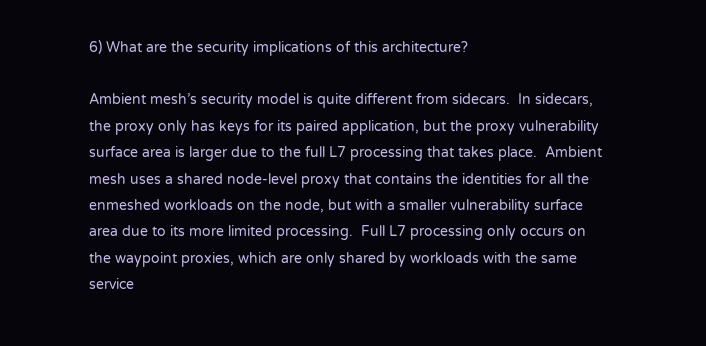6) What are the security implications of this architecture?

Ambient mesh’s security model is quite different from sidecars.  In sidecars, the proxy only has keys for its paired application, but the proxy vulnerability surface area is larger due to the full L7 processing that takes place.  Ambient mesh uses a shared node-level proxy that contains the identities for all the enmeshed workloads on the node, but with a smaller vulnerability surface area due to its more limited processing.  Full L7 processing only occurs on the waypoint proxies, which are only shared by workloads with the same service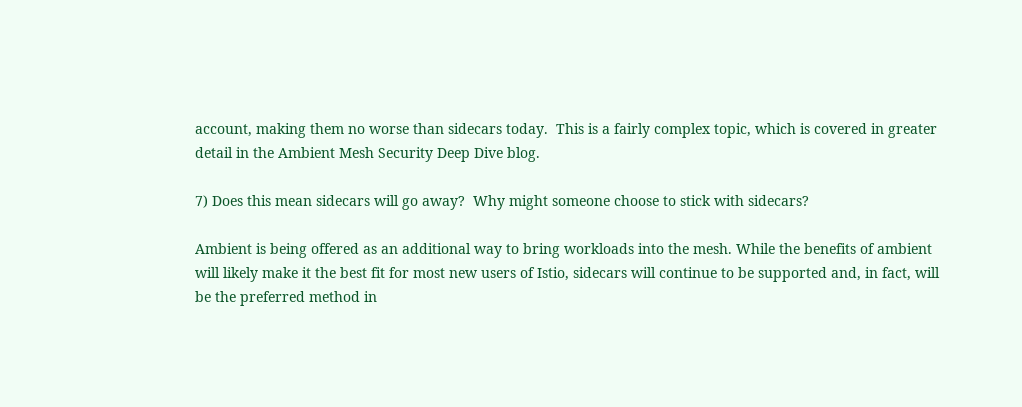account, making them no worse than sidecars today.  This is a fairly complex topic, which is covered in greater detail in the Ambient Mesh Security Deep Dive blog.

7) Does this mean sidecars will go away?  Why might someone choose to stick with sidecars?

Ambient is being offered as an additional way to bring workloads into the mesh. While the benefits of ambient will likely make it the best fit for most new users of Istio, sidecars will continue to be supported and, in fact, will be the preferred method in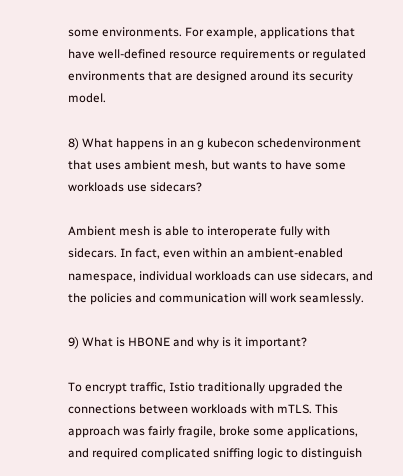some environments. For example, applications that have well-defined resource requirements or regulated environments that are designed around its security model.

8) What happens in an g kubecon schedenvironment that uses ambient mesh, but wants to have some workloads use sidecars?

Ambient mesh is able to interoperate fully with sidecars. In fact, even within an ambient-enabled namespace, individual workloads can use sidecars, and the policies and communication will work seamlessly.

9) What is HBONE and why is it important?

To encrypt traffic, Istio traditionally upgraded the connections between workloads with mTLS. This approach was fairly fragile, broke some applications, and required complicated sniffing logic to distinguish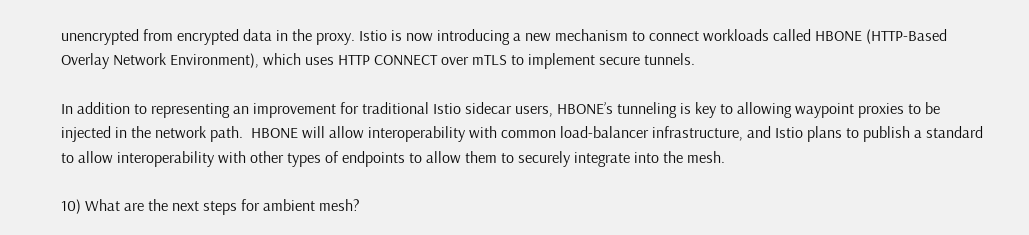unencrypted from encrypted data in the proxy. Istio is now introducing a new mechanism to connect workloads called HBONE (HTTP-Based Overlay Network Environment), which uses HTTP CONNECT over mTLS to implement secure tunnels.

In addition to representing an improvement for traditional Istio sidecar users, HBONE’s tunneling is key to allowing waypoint proxies to be injected in the network path.  HBONE will allow interoperability with common load-balancer infrastructure, and Istio plans to publish a standard to allow interoperability with other types of endpoints to allow them to securely integrate into the mesh.

10) What are the next steps for ambient mesh?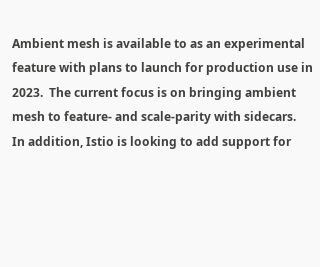Ambient mesh is available to as an experimental feature with plans to launch for production use in 2023.  The current focus is on bringing ambient mesh to feature- and scale-parity with sidecars.  In addition, Istio is looking to add support for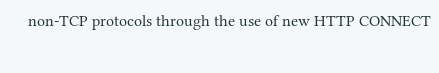non-TCP protocols through the use of new HTTP CONNECT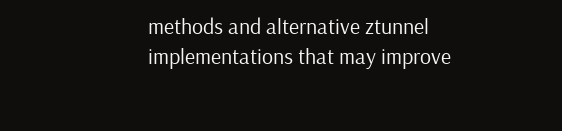methods and alternative ztunnel implementations that may improve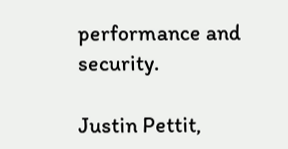performance and security.

Justin Pettit,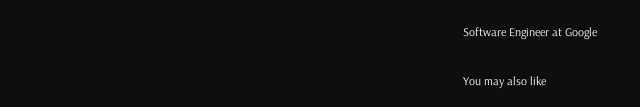Software Engineer at Google

You may also like